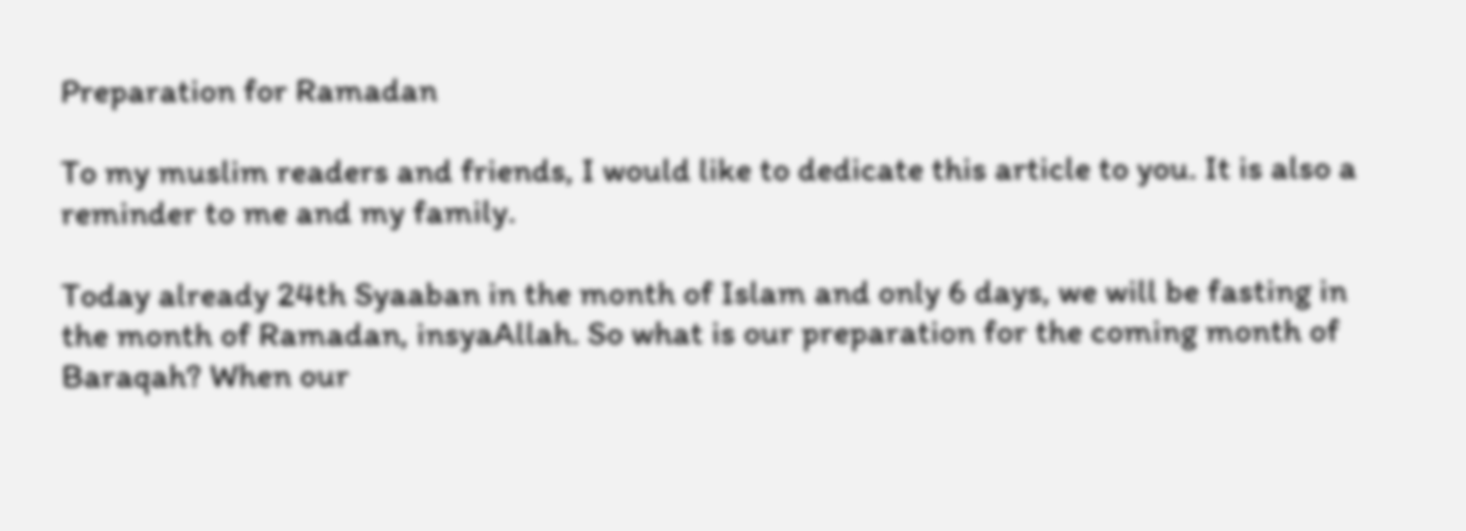Preparation for Ramadan

To my muslim readers and friends, I would like to dedicate this article to you. It is also a reminder to me and my family.

Today already 24th Syaaban in the month of Islam and only 6 days, we will be fasting in the month of Ramadan, insyaAllah. So what is our preparation for the coming month of Baraqah? When our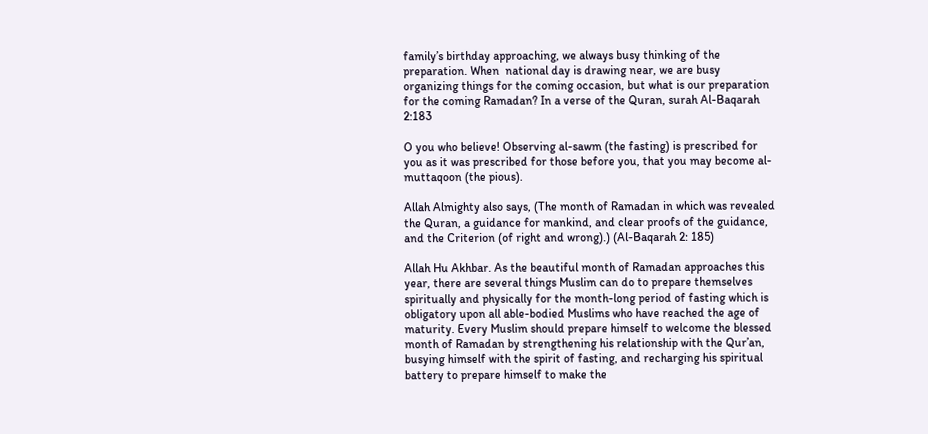family’s birthday approaching, we always busy thinking of the preparation. When  national day is drawing near, we are busy organizing things for the coming occasion, but what is our preparation for the coming Ramadan? In a verse of the Quran, surah Al-Baqarah 2:183

O you who believe! Observing al-sawm (the fasting) is prescribed for you as it was prescribed for those before you, that you may become al-muttaqoon (the pious).

Allah Almighty also says, (The month of Ramadan in which was revealed the Quran, a guidance for mankind, and clear proofs of the guidance, and the Criterion (of right and wrong).) (Al-Baqarah 2: 185)

Allah Hu Akhbar. As the beautiful month of Ramadan approaches this year, there are several things Muslim can do to prepare themselves spiritually and physically for the month-long period of fasting which is obligatory upon all able-bodied Muslims who have reached the age of maturity. Every Muslim should prepare himself to welcome the blessed month of Ramadan by strengthening his relationship with the Qur’an, busying himself with the spirit of fasting, and recharging his spiritual battery to prepare himself to make the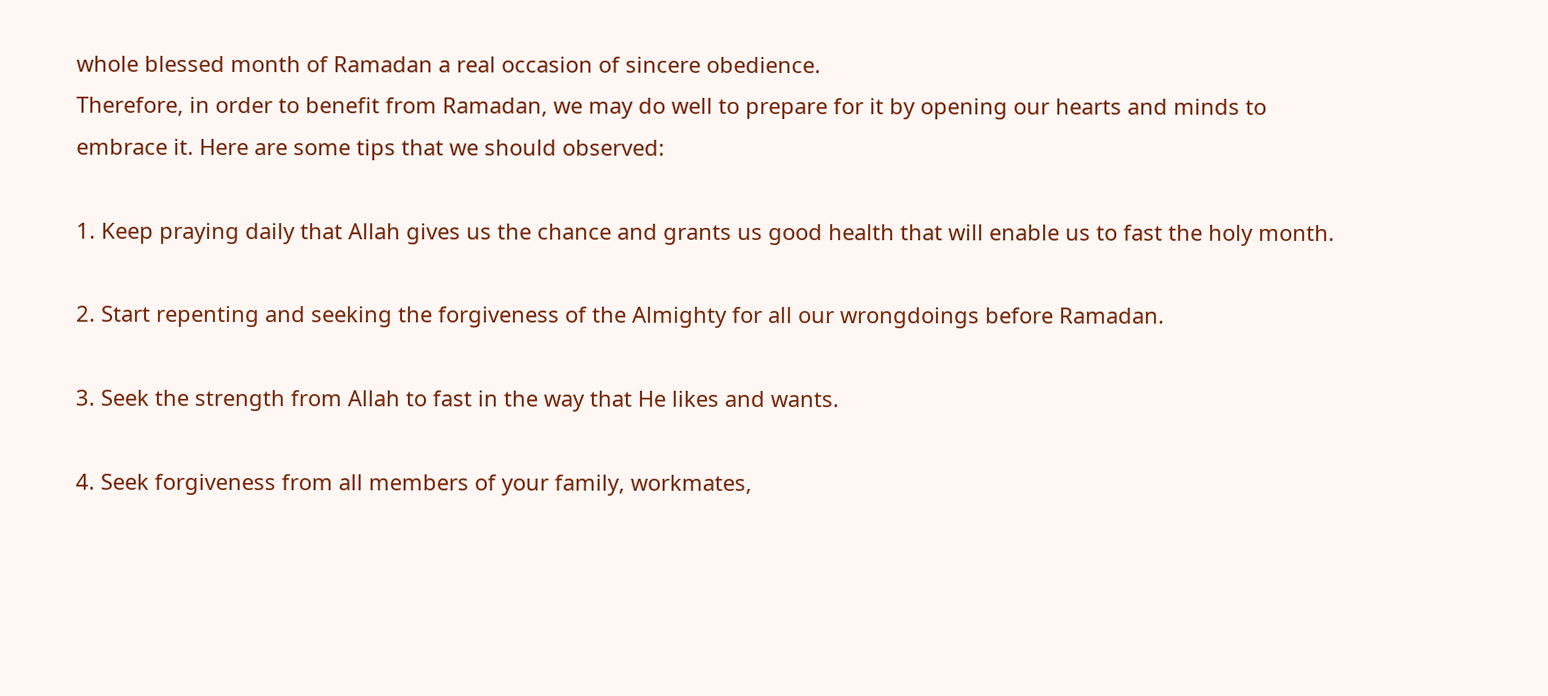whole blessed month of Ramadan a real occasion of sincere obedience.
Therefore, in order to benefit from Ramadan, we may do well to prepare for it by opening our hearts and minds to embrace it. Here are some tips that we should observed:

1. Keep praying daily that Allah gives us the chance and grants us good health that will enable us to fast the holy month.

2. Start repenting and seeking the forgiveness of the Almighty for all our wrongdoings before Ramadan.

3. Seek the strength from Allah to fast in the way that He likes and wants.

4. Seek forgiveness from all members of your family, workmates,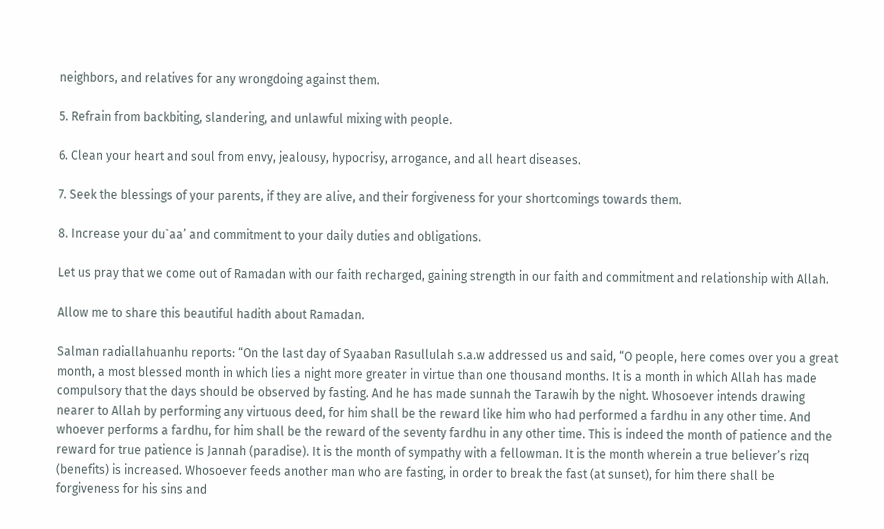neighbors, and relatives for any wrongdoing against them.

5. Refrain from backbiting, slandering, and unlawful mixing with people.

6. Clean your heart and soul from envy, jealousy, hypocrisy, arrogance, and all heart diseases.

7. Seek the blessings of your parents, if they are alive, and their forgiveness for your shortcomings towards them.

8. Increase your du`aa’ and commitment to your daily duties and obligations.

Let us pray that we come out of Ramadan with our faith recharged, gaining strength in our faith and commitment and relationship with Allah.

Allow me to share this beautiful hadith about Ramadan.

Salman radiallahuanhu reports: “On the last day of Syaaban Rasullulah s.a.w addressed us and said, “O people, here comes over you a great month, a most blessed month in which lies a night more greater in virtue than one thousand months. It is a month in which Allah has made compulsory that the days should be observed by fasting. And he has made sunnah the Tarawih by the night. Whosoever intends drawing nearer to Allah by performing any virtuous deed, for him shall be the reward like him who had performed a fardhu in any other time. And whoever performs a fardhu, for him shall be the reward of the seventy fardhu in any other time. This is indeed the month of patience and the reward for true patience is Jannah (paradise). It is the month of sympathy with a fellowman. It is the month wherein a true believer’s rizq (benefits) is increased. Whosoever feeds another man who are fasting, in order to break the fast (at sunset), for him there shall be forgiveness for his sins and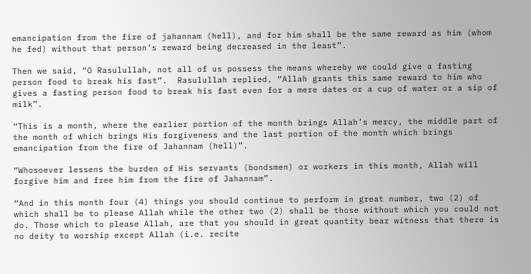emancipation from the fire of jahannam (hell), and for him shall be the same reward as him (whom he fed) without that person’s reward being decreased in the least”.

Then we said, “O Rasulullah, not all of us possess the means whereby we could give a fasting person food to break his fast”.  Rasulullah replied, “Allah grants this same reward to him who gives a fasting person food to break his fast even for a mere dates or a cup of water or a sip of milk”.

“This is a month, where the earlier portion of the month brings Allah’s mercy, the middle part of the month of which brings His forgiveness and the last portion of the month which brings emancipation from the fire of Jahannam (hell)”.

“Whosoever lessens the burden of His servants (bondsmen) or workers in this month, Allah will forgive him and free him from the fire of Jahannam”.

“And in this month four (4) things you should continue to perform in great number, two (2) of which shall be to please Allah while the other two (2) shall be those without which you could not do. Those which to please Allah, are that you should in great quantity bear witness that there is no deity to worship except Allah (i.e. recite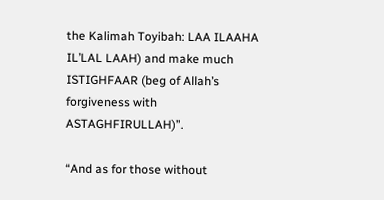the Kalimah Toyibah: LAA ILAAHA IL’LAL LAAH) and make much ISTIGHFAAR (beg of Allah’s forgiveness with ASTAGHFIRULLAH)”.

“And as for those without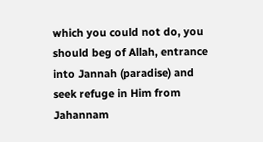which you could not do, you should beg of Allah, entrance into Jannah (paradise) and seek refuge in Him from Jahannam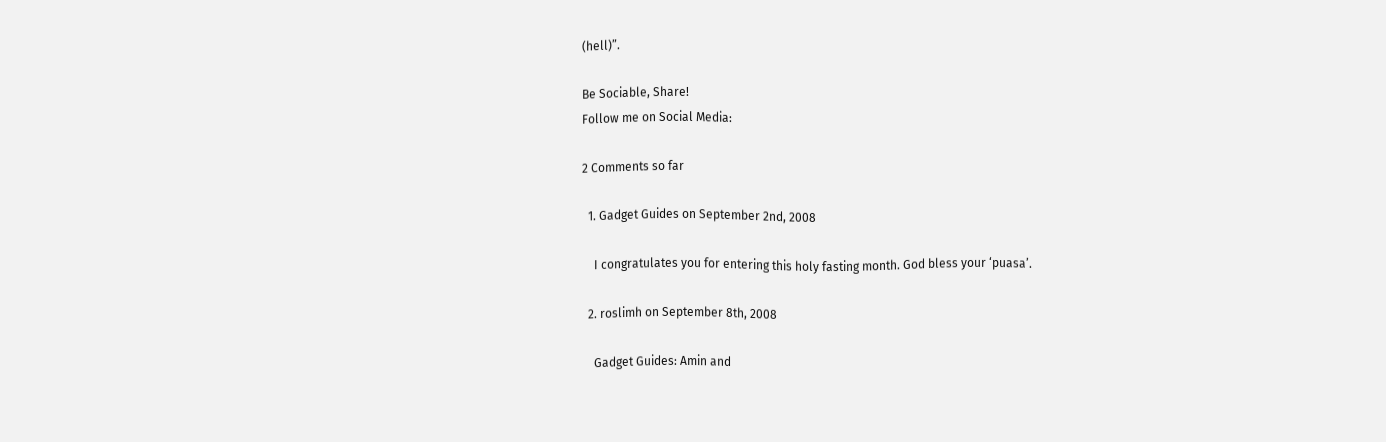(hell)”.

Be Sociable, Share!
Follow me on Social Media:

2 Comments so far

  1. Gadget Guides on September 2nd, 2008

    I congratulates you for entering this holy fasting month. God bless your ‘puasa’.

  2. roslimh on September 8th, 2008

    Gadget Guides: Amin and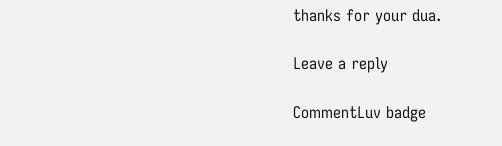thanks for your dua.

Leave a reply

CommentLuv badge